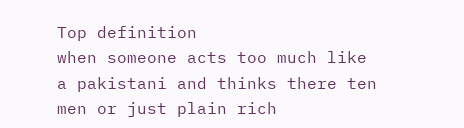Top definition
when someone acts too much like a pakistani and thinks there ten men or just plain rich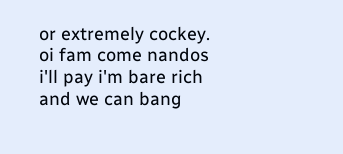or extremely cockey.
oi fam come nandos i'll pay i'm bare rich and we can bang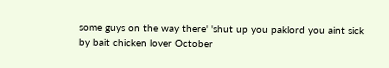some guys on the way there' 'shut up you paklord you aint sick
by bait chicken lover October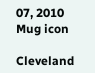07, 2010
Mug icon

Cleveland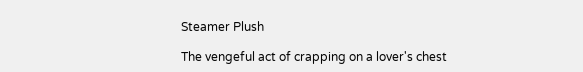Steamer Plush

The vengeful act of crapping on a lover's chest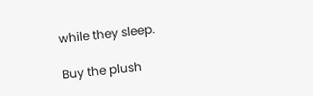while they sleep.

Buy the plush